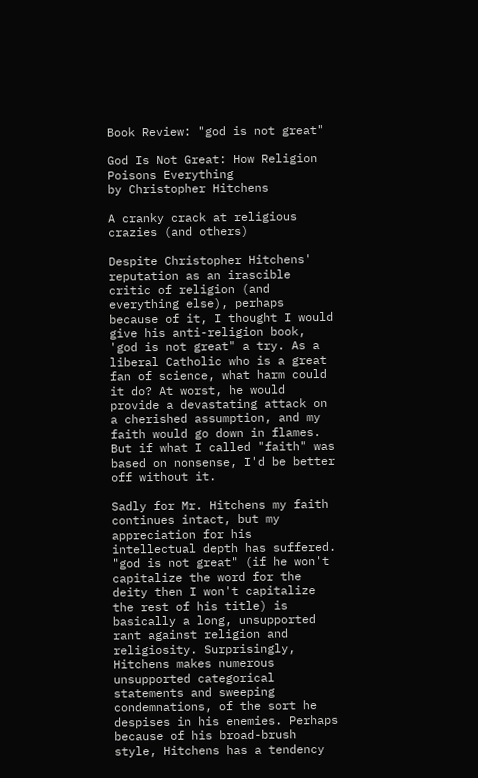Book Review: "god is not great"

God Is Not Great: How Religion Poisons Everything
by Christopher Hitchens

A cranky crack at religious crazies (and others)

Despite Christopher Hitchens' reputation as an irascible critic of religion (and everything else), perhaps because of it, I thought I would give his anti-religion book, 'god is not great" a try. As a liberal Catholic who is a great fan of science, what harm could it do? At worst, he would provide a devastating attack on a cherished assumption, and my faith would go down in flames. But if what I called "faith" was based on nonsense, I'd be better off without it.

Sadly for Mr. Hitchens my faith continues intact, but my appreciation for his intellectual depth has suffered. "god is not great" (if he won't capitalize the word for the deity then I won't capitalize the rest of his title) is basically a long, unsupported rant against religion and religiosity. Surprisingly, Hitchens makes numerous unsupported categorical statements and sweeping condemnations, of the sort he despises in his enemies. Perhaps because of his broad-brush style, Hitchens has a tendency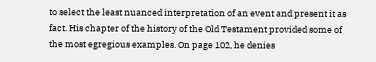to select the least nuanced interpretation of an event and present it as fact. His chapter of the history of the Old Testament provided some of the most egregious examples. On page 102, he denies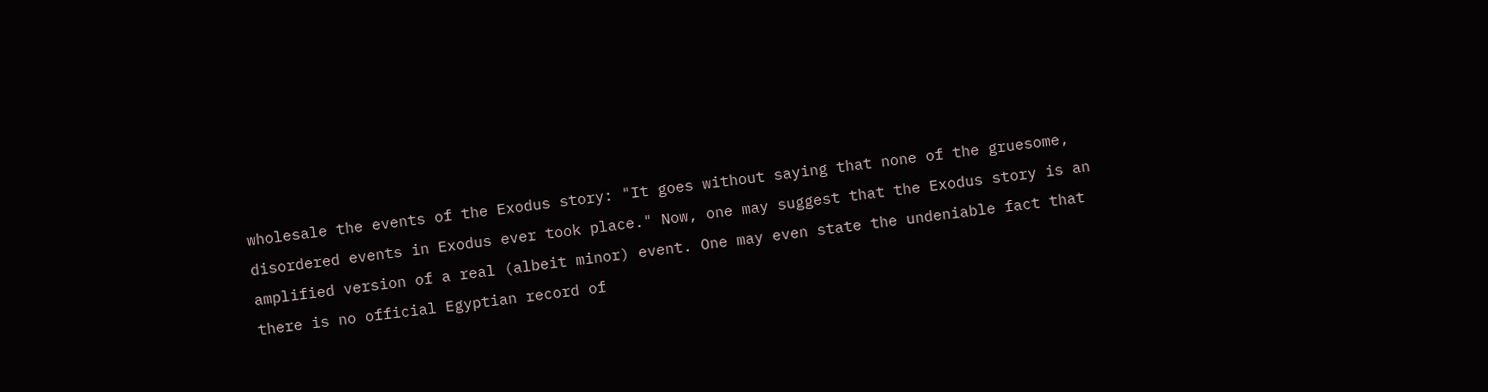wholesale the events of the Exodus story: "It goes without saying that none of the gruesome, disordered events in Exodus ever took place." Now, one may suggest that the Exodus story is an amplified version of a real (albeit minor) event. One may even state the undeniable fact that there is no official Egyptian record of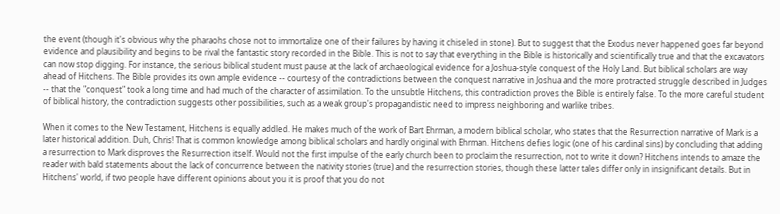the event (though it's obvious why the pharaohs chose not to immortalize one of their failures by having it chiseled in stone). But to suggest that the Exodus never happened goes far beyond evidence and plausibility and begins to be rival the fantastic story recorded in the Bible. This is not to say that everything in the Bible is historically and scientifically true and that the excavators can now stop digging. For instance, the serious biblical student must pause at the lack of archaeological evidence for a Joshua-style conquest of the Holy Land. But biblical scholars are way ahead of Hitchens. The Bible provides its own ample evidence -- courtesy of the contradictions between the conquest narrative in Joshua and the more protracted struggle described in Judges -- that the "conquest" took a long time and had much of the character of assimilation. To the unsubtle Hitchens, this contradiction proves the Bible is entirely false. To the more careful student of biblical history, the contradiction suggests other possibilities, such as a weak group's propagandistic need to impress neighboring and warlike tribes.

When it comes to the New Testament, Hitchens is equally addled. He makes much of the work of Bart Ehrman, a modern biblical scholar, who states that the Resurrection narrative of Mark is a later historical addition. Duh, Chris! That is common knowledge among biblical scholars and hardly original with Ehrman. Hitchens defies logic (one of his cardinal sins) by concluding that adding a resurrection to Mark disproves the Resurrection itself. Would not the first impulse of the early church been to proclaim the resurrection, not to write it down? Hitchens intends to amaze the reader with bald statements about the lack of concurrence between the nativity stories (true) and the resurrection stories, though these latter tales differ only in insignificant details. But in Hitchens' world, if two people have different opinions about you it is proof that you do not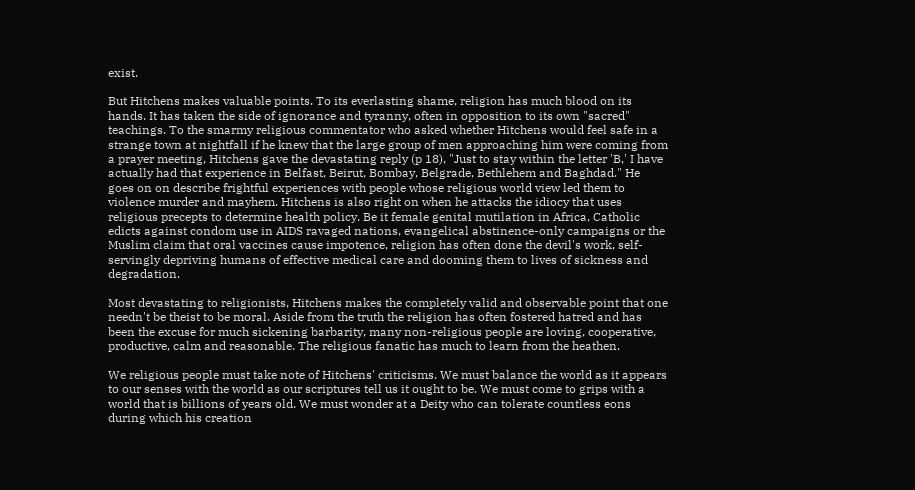exist.

But Hitchens makes valuable points. To its everlasting shame, religion has much blood on its hands. It has taken the side of ignorance and tyranny, often in opposition to its own "sacred" teachings. To the smarmy religious commentator who asked whether Hitchens would feel safe in a strange town at nightfall if he knew that the large group of men approaching him were coming from a prayer meeting, Hitchens gave the devastating reply (p 18), "Just to stay within the letter 'B,' I have actually had that experience in Belfast, Beirut, Bombay, Belgrade, Bethlehem and Baghdad." He goes on on describe frightful experiences with people whose religious world view led them to violence murder and mayhem. Hitchens is also right on when he attacks the idiocy that uses religious precepts to determine health policy. Be it female genital mutilation in Africa, Catholic edicts against condom use in AIDS ravaged nations, evangelical abstinence-only campaigns or the Muslim claim that oral vaccines cause impotence, religion has often done the devil's work, self-servingly depriving humans of effective medical care and dooming them to lives of sickness and degradation.

Most devastating to religionists, Hitchens makes the completely valid and observable point that one needn't be theist to be moral. Aside from the truth the religion has often fostered hatred and has been the excuse for much sickening barbarity, many non-religious people are loving, cooperative, productive, calm and reasonable. The religious fanatic has much to learn from the heathen.

We religious people must take note of Hitchens' criticisms. We must balance the world as it appears to our senses with the world as our scriptures tell us it ought to be. We must come to grips with a world that is billions of years old. We must wonder at a Deity who can tolerate countless eons during which his creation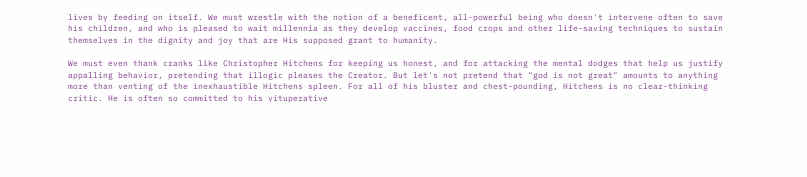lives by feeding on itself. We must wrestle with the notion of a beneficent, all-powerful being who doesn't intervene often to save his children, and who is pleased to wait millennia as they develop vaccines, food crops and other life-saving techniques to sustain themselves in the dignity and joy that are His supposed grant to humanity.

We must even thank cranks like Christopher Hitchens for keeping us honest, and for attacking the mental dodges that help us justify appalling behavior, pretending that illogic pleases the Creator. But let's not pretend that "god is not great" amounts to anything more than venting of the inexhaustible Hitchens spleen. For all of his bluster and chest-pounding, Hitchens is no clear-thinking critic. He is often so committed to his vituperative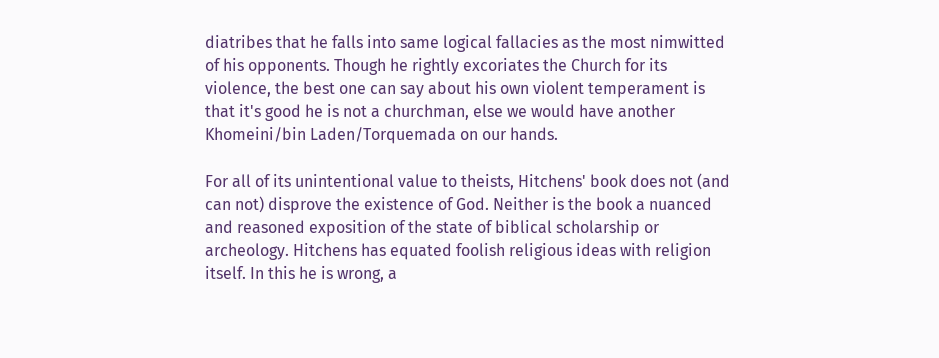diatribes that he falls into same logical fallacies as the most nimwitted of his opponents. Though he rightly excoriates the Church for its violence, the best one can say about his own violent temperament is that it's good he is not a churchman, else we would have another Khomeini/bin Laden/Torquemada on our hands.

For all of its unintentional value to theists, Hitchens' book does not (and can not) disprove the existence of God. Neither is the book a nuanced and reasoned exposition of the state of biblical scholarship or archeology. Hitchens has equated foolish religious ideas with religion itself. In this he is wrong, a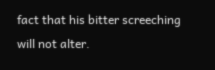fact that his bitter screeching will not alter.